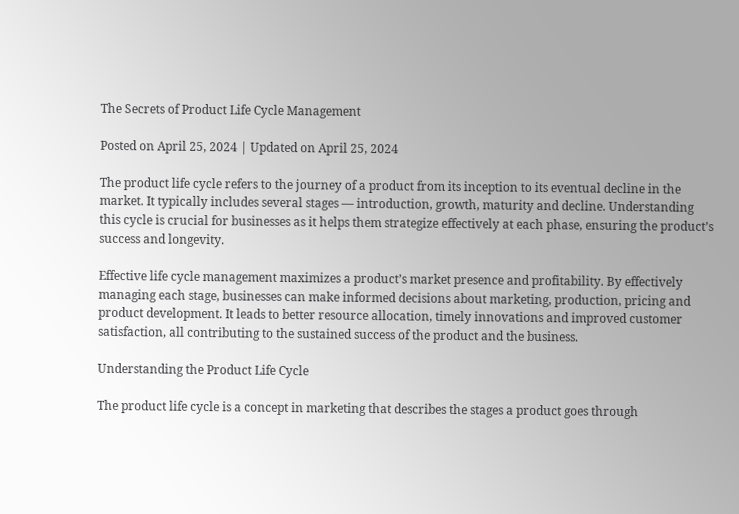The Secrets of Product Life Cycle Management

Posted on April 25, 2024 | Updated on April 25, 2024

The product life cycle refers to the journey of a product from its inception to its eventual decline in the market. It typically includes several stages — introduction, growth, maturity and decline. Understanding this cycle is crucial for businesses as it helps them strategize effectively at each phase, ensuring the product’s success and longevity.

Effective life cycle management maximizes a product’s market presence and profitability. By effectively managing each stage, businesses can make informed decisions about marketing, production, pricing and product development. It leads to better resource allocation, timely innovations and improved customer satisfaction, all contributing to the sustained success of the product and the business.

Understanding the Product Life Cycle

The product life cycle is a concept in marketing that describes the stages a product goes through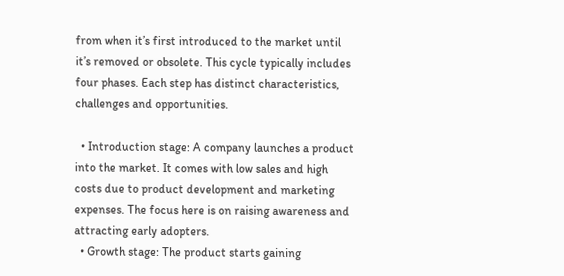from when it’s first introduced to the market until it’s removed or obsolete. This cycle typically includes four phases. Each step has distinct characteristics, challenges and opportunities.

  • Introduction stage: A company launches a product into the market. It comes with low sales and high costs due to product development and marketing expenses. The focus here is on raising awareness and attracting early adopters.
  • Growth stage: The product starts gaining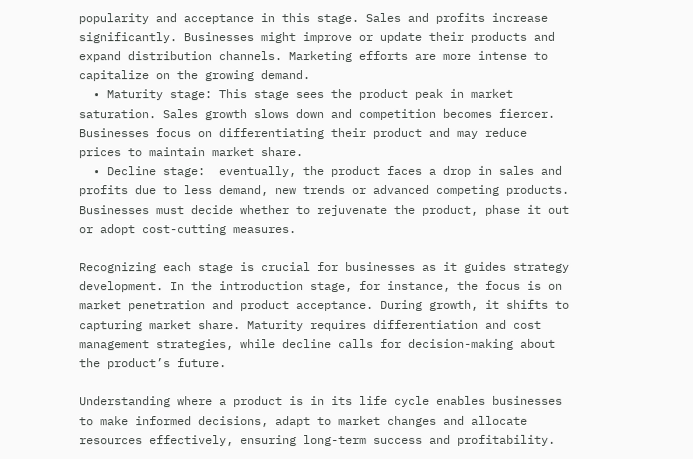popularity and acceptance in this stage. Sales and profits increase significantly. Businesses might improve or update their products and expand distribution channels. Marketing efforts are more intense to capitalize on the growing demand.
  • Maturity stage: This stage sees the product peak in market saturation. Sales growth slows down and competition becomes fiercer. Businesses focus on differentiating their product and may reduce prices to maintain market share.
  • Decline stage:  eventually, the product faces a drop in sales and profits due to less demand, new trends or advanced competing products. Businesses must decide whether to rejuvenate the product, phase it out or adopt cost-cutting measures.

Recognizing each stage is crucial for businesses as it guides strategy development. In the introduction stage, for instance, the focus is on market penetration and product acceptance. During growth, it shifts to capturing market share. Maturity requires differentiation and cost management strategies, while decline calls for decision-making about the product’s future.

Understanding where a product is in its life cycle enables businesses to make informed decisions, adapt to market changes and allocate resources effectively, ensuring long-term success and profitability.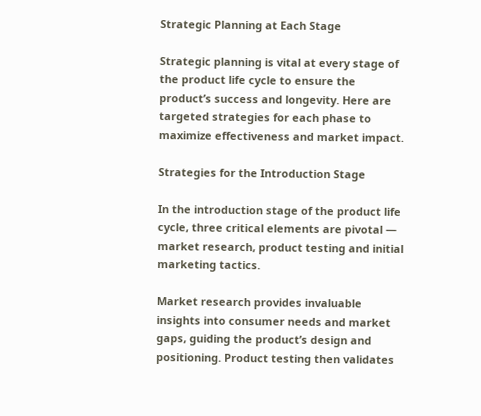Strategic Planning at Each Stage

Strategic planning is vital at every stage of the product life cycle to ensure the product’s success and longevity. Here are targeted strategies for each phase to maximize effectiveness and market impact.

Strategies for the Introduction Stage

In the introduction stage of the product life cycle, three critical elements are pivotal — market research, product testing and initial marketing tactics.

Market research provides invaluable insights into consumer needs and market gaps, guiding the product’s design and positioning. Product testing then validates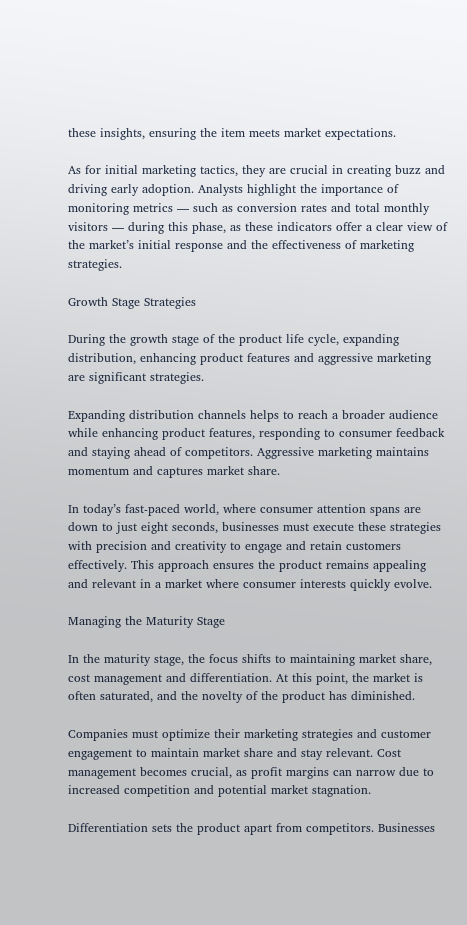these insights, ensuring the item meets market expectations.

As for initial marketing tactics, they are crucial in creating buzz and driving early adoption. Analysts highlight the importance of monitoring metrics — such as conversion rates and total monthly visitors — during this phase, as these indicators offer a clear view of the market’s initial response and the effectiveness of marketing strategies.

Growth Stage Strategies

During the growth stage of the product life cycle, expanding distribution, enhancing product features and aggressive marketing are significant strategies.

Expanding distribution channels helps to reach a broader audience while enhancing product features, responding to consumer feedback and staying ahead of competitors. Aggressive marketing maintains momentum and captures market share.

In today’s fast-paced world, where consumer attention spans are down to just eight seconds, businesses must execute these strategies with precision and creativity to engage and retain customers effectively. This approach ensures the product remains appealing and relevant in a market where consumer interests quickly evolve.

Managing the Maturity Stage

In the maturity stage, the focus shifts to maintaining market share, cost management and differentiation. At this point, the market is often saturated, and the novelty of the product has diminished.

Companies must optimize their marketing strategies and customer engagement to maintain market share and stay relevant. Cost management becomes crucial, as profit margins can narrow due to increased competition and potential market stagnation.

Differentiation sets the product apart from competitors. Businesses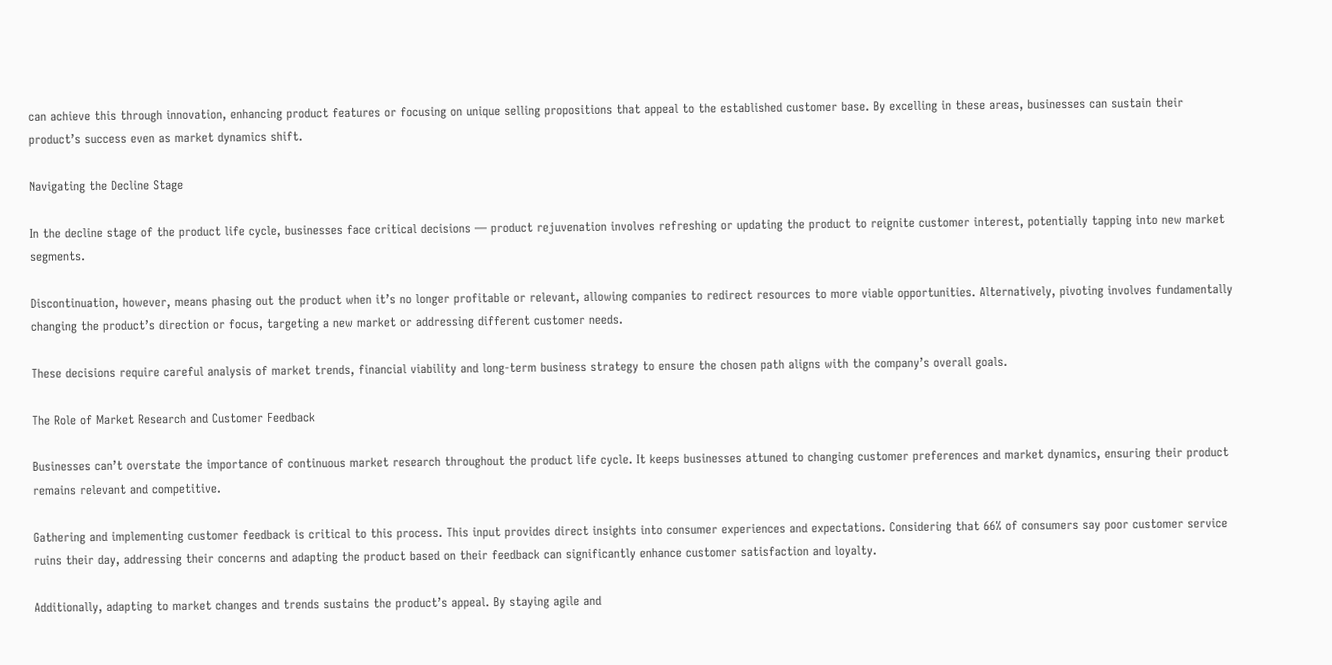can achieve this through innovation, enhancing product features or focusing on unique selling propositions that appeal to the established customer base. By excelling in these areas, businesses can sustain their product’s success even as market dynamics shift.

Navigating the Decline Stage

In the decline stage of the product life cycle, businesses face critical decisions — product rejuvenation involves refreshing or updating the product to reignite customer interest, potentially tapping into new market segments.

Discontinuation, however, means phasing out the product when it’s no longer profitable or relevant, allowing companies to redirect resources to more viable opportunities. Alternatively, pivoting involves fundamentally changing the product’s direction or focus, targeting a new market or addressing different customer needs.

These decisions require careful analysis of market trends, financial viability and long-term business strategy to ensure the chosen path aligns with the company’s overall goals.

The Role of Market Research and Customer Feedback

Businesses can’t overstate the importance of continuous market research throughout the product life cycle. It keeps businesses attuned to changing customer preferences and market dynamics, ensuring their product remains relevant and competitive.

Gathering and implementing customer feedback is critical to this process. This input provides direct insights into consumer experiences and expectations. Considering that 66% of consumers say poor customer service ruins their day, addressing their concerns and adapting the product based on their feedback can significantly enhance customer satisfaction and loyalty.

Additionally, adapting to market changes and trends sustains the product’s appeal. By staying agile and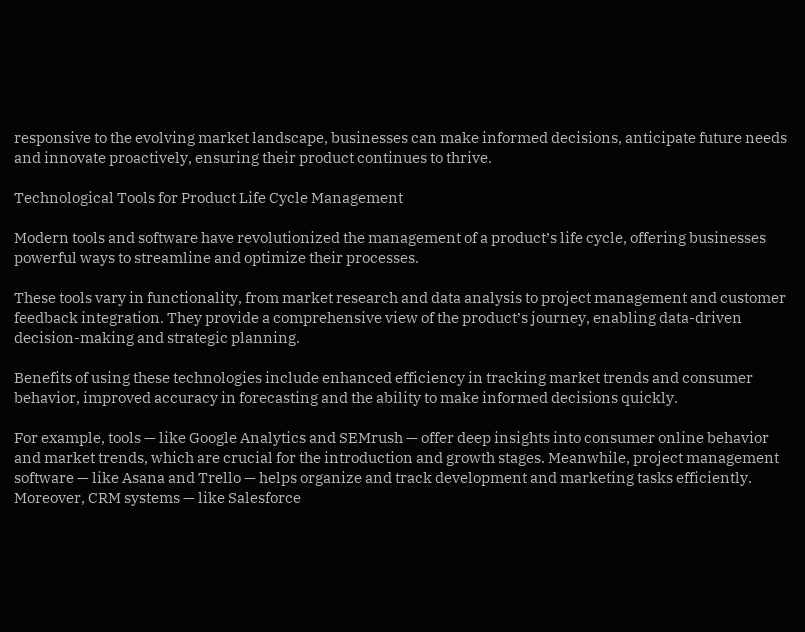responsive to the evolving market landscape, businesses can make informed decisions, anticipate future needs and innovate proactively, ensuring their product continues to thrive.

Technological Tools for Product Life Cycle Management

Modern tools and software have revolutionized the management of a product’s life cycle, offering businesses powerful ways to streamline and optimize their processes.

These tools vary in functionality, from market research and data analysis to project management and customer feedback integration. They provide a comprehensive view of the product’s journey, enabling data-driven decision-making and strategic planning.

Benefits of using these technologies include enhanced efficiency in tracking market trends and consumer behavior, improved accuracy in forecasting and the ability to make informed decisions quickly.

For example, tools — like Google Analytics and SEMrush — offer deep insights into consumer online behavior and market trends, which are crucial for the introduction and growth stages. Meanwhile, project management software — like Asana and Trello — helps organize and track development and marketing tasks efficiently. Moreover, CRM systems — like Salesforce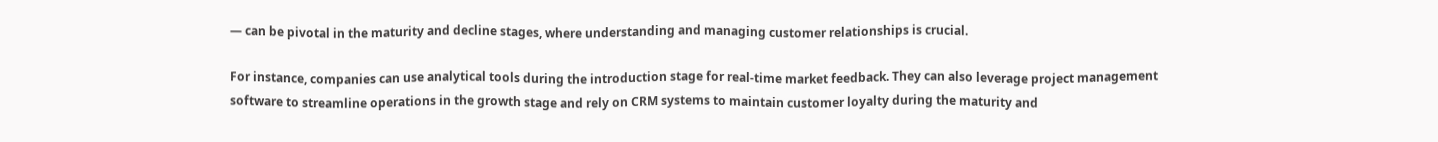— can be pivotal in the maturity and decline stages, where understanding and managing customer relationships is crucial.

For instance, companies can use analytical tools during the introduction stage for real-time market feedback. They can also leverage project management software to streamline operations in the growth stage and rely on CRM systems to maintain customer loyalty during the maturity and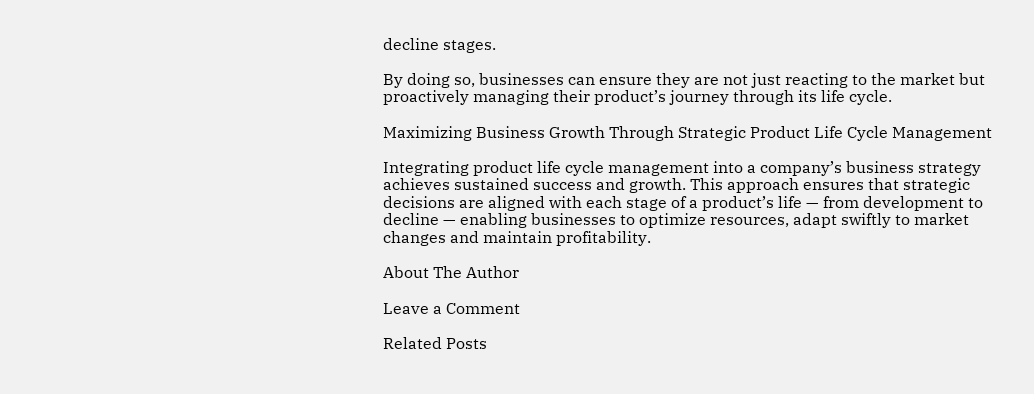decline stages.

By doing so, businesses can ensure they are not just reacting to the market but proactively managing their product’s journey through its life cycle.

Maximizing Business Growth Through Strategic Product Life Cycle Management

Integrating product life cycle management into a company’s business strategy achieves sustained success and growth. This approach ensures that strategic decisions are aligned with each stage of a product’s life — from development to decline — enabling businesses to optimize resources, adapt swiftly to market changes and maintain profitability.

About The Author

Leave a Comment

Related Posts